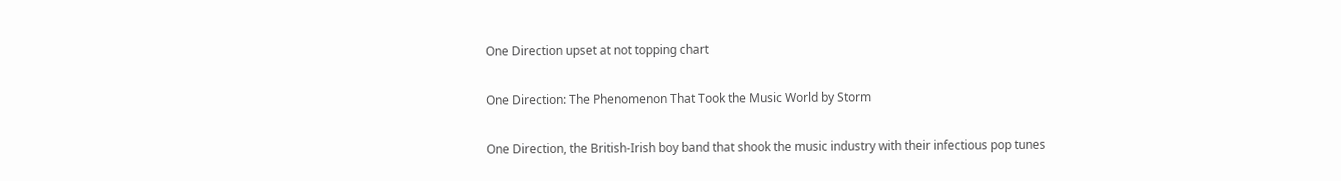One Direction upset at not topping chart

One Direction: The Phenomenon That Took the Music World by Storm

One Direction, the British-Irish boy band that shook the music industry with their infectious pop tunes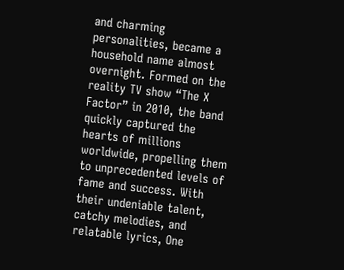and charming personalities, became a household name almost overnight. Formed on the reality TV show “The X Factor” in 2010, the band quickly captured the hearts of millions worldwide, propelling them to unprecedented levels of fame and success. With their undeniable talent, catchy melodies, and relatable lyrics, One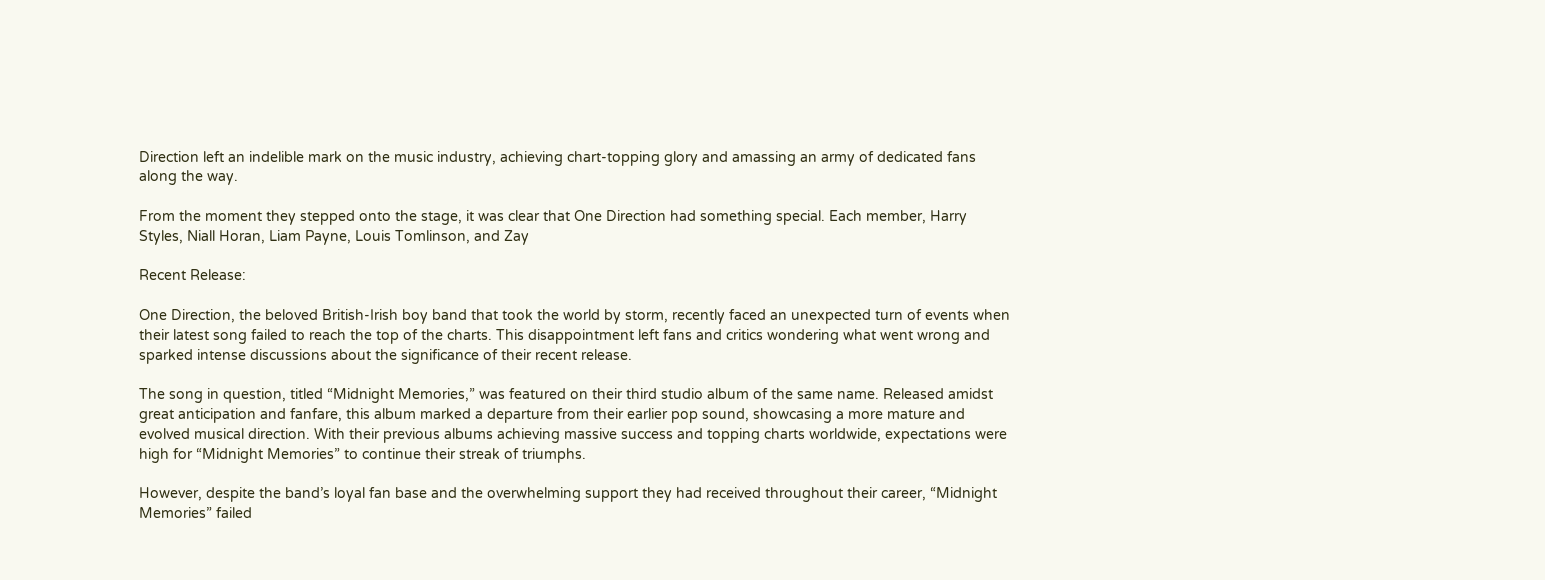Direction left an indelible mark on the music industry, achieving chart-topping glory and amassing an army of dedicated fans along the way.

From the moment they stepped onto the stage, it was clear that One Direction had something special. Each member, Harry Styles, Niall Horan, Liam Payne, Louis Tomlinson, and Zay

Recent Release:

One Direction, the beloved British-Irish boy band that took the world by storm, recently faced an unexpected turn of events when their latest song failed to reach the top of the charts. This disappointment left fans and critics wondering what went wrong and sparked intense discussions about the significance of their recent release.

The song in question, titled “Midnight Memories,” was featured on their third studio album of the same name. Released amidst great anticipation and fanfare, this album marked a departure from their earlier pop sound, showcasing a more mature and evolved musical direction. With their previous albums achieving massive success and topping charts worldwide, expectations were high for “Midnight Memories” to continue their streak of triumphs.

However, despite the band’s loyal fan base and the overwhelming support they had received throughout their career, “Midnight Memories” failed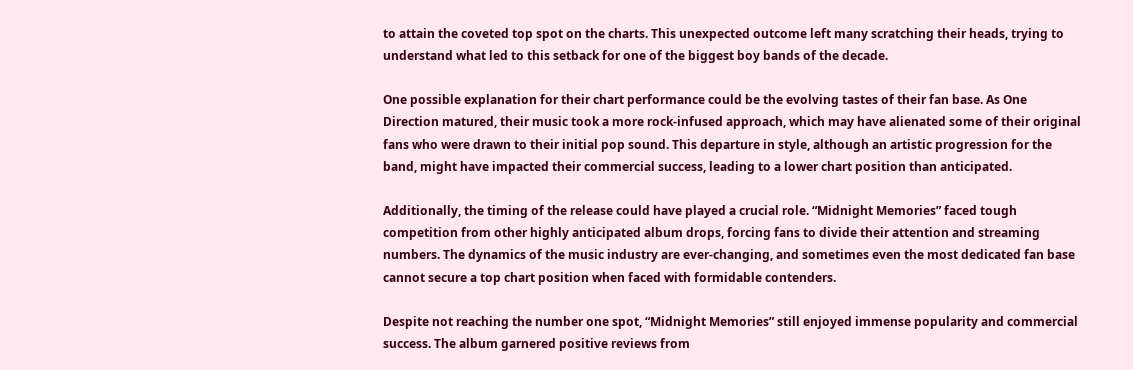to attain the coveted top spot on the charts. This unexpected outcome left many scratching their heads, trying to understand what led to this setback for one of the biggest boy bands of the decade.

One possible explanation for their chart performance could be the evolving tastes of their fan base. As One Direction matured, their music took a more rock-infused approach, which may have alienated some of their original fans who were drawn to their initial pop sound. This departure in style, although an artistic progression for the band, might have impacted their commercial success, leading to a lower chart position than anticipated.

Additionally, the timing of the release could have played a crucial role. “Midnight Memories” faced tough competition from other highly anticipated album drops, forcing fans to divide their attention and streaming numbers. The dynamics of the music industry are ever-changing, and sometimes even the most dedicated fan base cannot secure a top chart position when faced with formidable contenders.

Despite not reaching the number one spot, “Midnight Memories” still enjoyed immense popularity and commercial success. The album garnered positive reviews from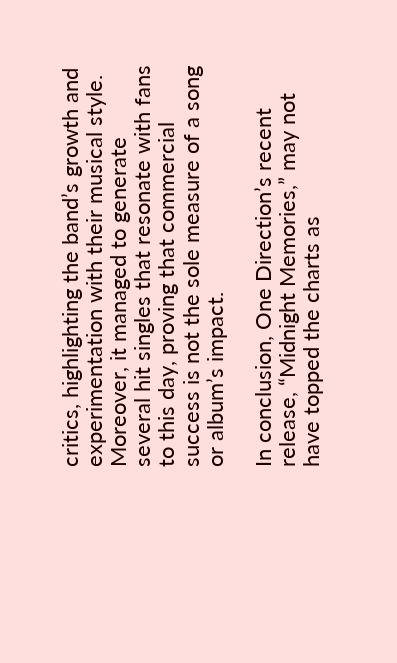critics, highlighting the band’s growth and experimentation with their musical style. Moreover, it managed to generate several hit singles that resonate with fans to this day, proving that commercial success is not the sole measure of a song or album’s impact.

In conclusion, One Direction’s recent release, “Midnight Memories,” may not have topped the charts as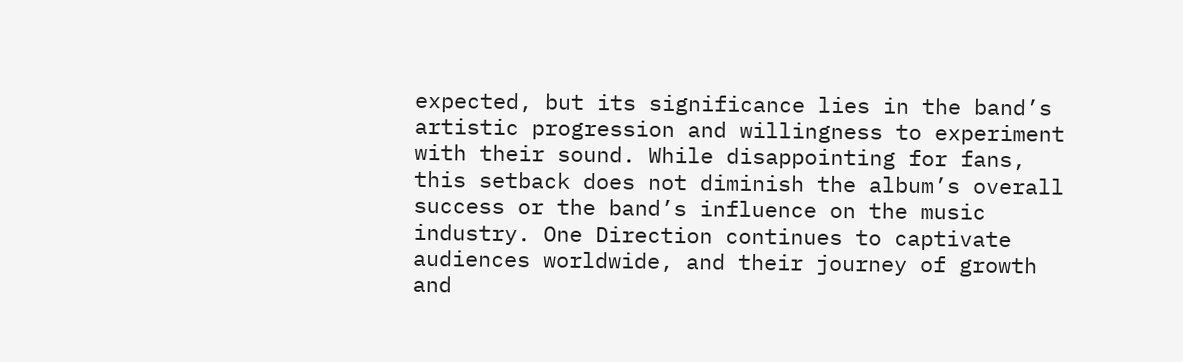expected, but its significance lies in the band’s artistic progression and willingness to experiment with their sound. While disappointing for fans, this setback does not diminish the album’s overall success or the band’s influence on the music industry. One Direction continues to captivate audiences worldwide, and their journey of growth and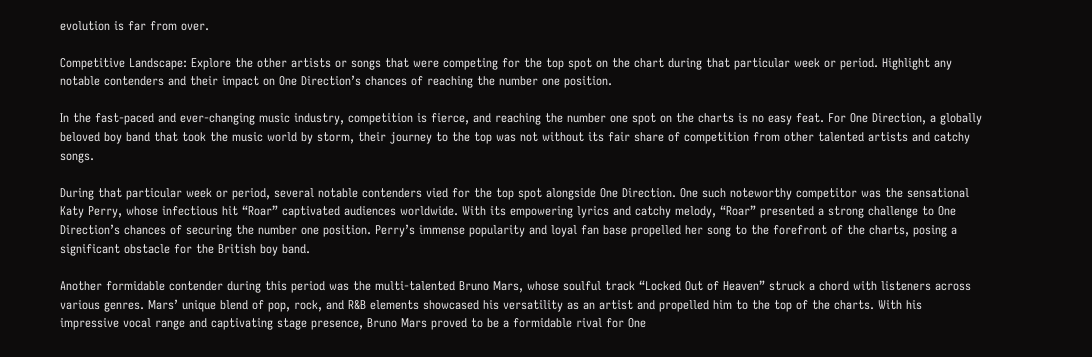evolution is far from over.

Competitive Landscape: Explore the other artists or songs that were competing for the top spot on the chart during that particular week or period. Highlight any notable contenders and their impact on One Direction’s chances of reaching the number one position.

In the fast-paced and ever-changing music industry, competition is fierce, and reaching the number one spot on the charts is no easy feat. For One Direction, a globally beloved boy band that took the music world by storm, their journey to the top was not without its fair share of competition from other talented artists and catchy songs.

During that particular week or period, several notable contenders vied for the top spot alongside One Direction. One such noteworthy competitor was the sensational Katy Perry, whose infectious hit “Roar” captivated audiences worldwide. With its empowering lyrics and catchy melody, “Roar” presented a strong challenge to One Direction’s chances of securing the number one position. Perry’s immense popularity and loyal fan base propelled her song to the forefront of the charts, posing a significant obstacle for the British boy band.

Another formidable contender during this period was the multi-talented Bruno Mars, whose soulful track “Locked Out of Heaven” struck a chord with listeners across various genres. Mars’ unique blend of pop, rock, and R&B elements showcased his versatility as an artist and propelled him to the top of the charts. With his impressive vocal range and captivating stage presence, Bruno Mars proved to be a formidable rival for One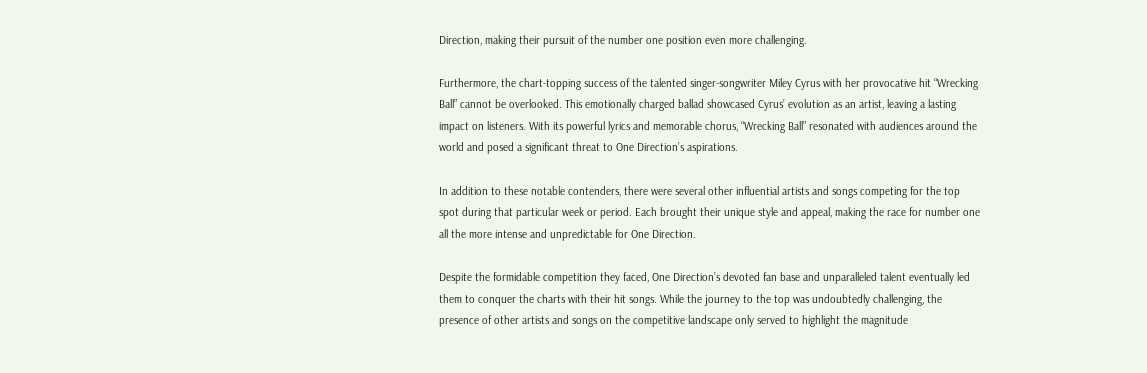Direction, making their pursuit of the number one position even more challenging.

Furthermore, the chart-topping success of the talented singer-songwriter Miley Cyrus with her provocative hit “Wrecking Ball” cannot be overlooked. This emotionally charged ballad showcased Cyrus’ evolution as an artist, leaving a lasting impact on listeners. With its powerful lyrics and memorable chorus, “Wrecking Ball” resonated with audiences around the world and posed a significant threat to One Direction’s aspirations.

In addition to these notable contenders, there were several other influential artists and songs competing for the top spot during that particular week or period. Each brought their unique style and appeal, making the race for number one all the more intense and unpredictable for One Direction.

Despite the formidable competition they faced, One Direction’s devoted fan base and unparalleled talent eventually led them to conquer the charts with their hit songs. While the journey to the top was undoubtedly challenging, the presence of other artists and songs on the competitive landscape only served to highlight the magnitude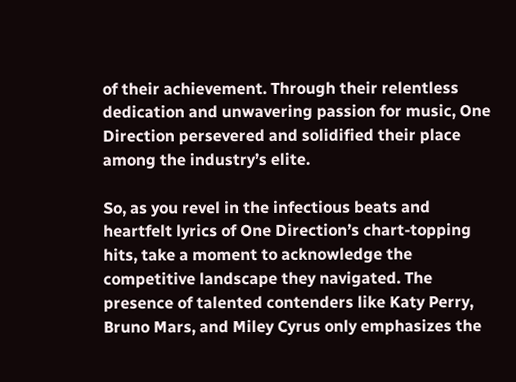of their achievement. Through their relentless dedication and unwavering passion for music, One Direction persevered and solidified their place among the industry’s elite.

So, as you revel in the infectious beats and heartfelt lyrics of One Direction’s chart-topping hits, take a moment to acknowledge the competitive landscape they navigated. The presence of talented contenders like Katy Perry, Bruno Mars, and Miley Cyrus only emphasizes the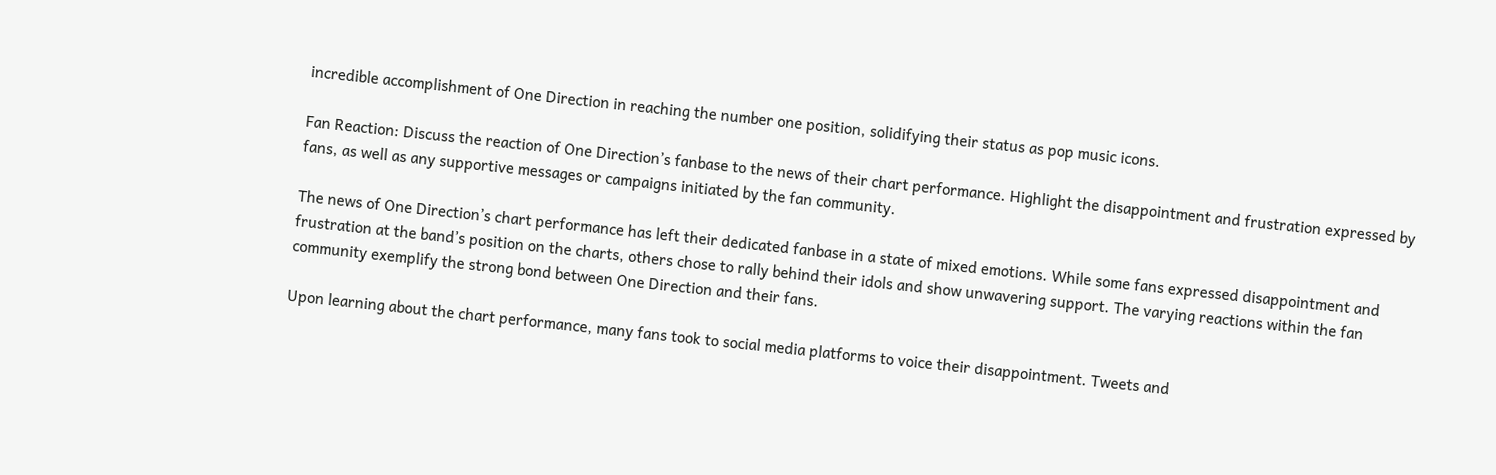incredible accomplishment of One Direction in reaching the number one position, solidifying their status as pop music icons.

Fan Reaction: Discuss the reaction of One Direction’s fanbase to the news of their chart performance. Highlight the disappointment and frustration expressed by fans, as well as any supportive messages or campaigns initiated by the fan community.

The news of One Direction’s chart performance has left their dedicated fanbase in a state of mixed emotions. While some fans expressed disappointment and frustration at the band’s position on the charts, others chose to rally behind their idols and show unwavering support. The varying reactions within the fan community exemplify the strong bond between One Direction and their fans.

Upon learning about the chart performance, many fans took to social media platforms to voice their disappointment. Tweets and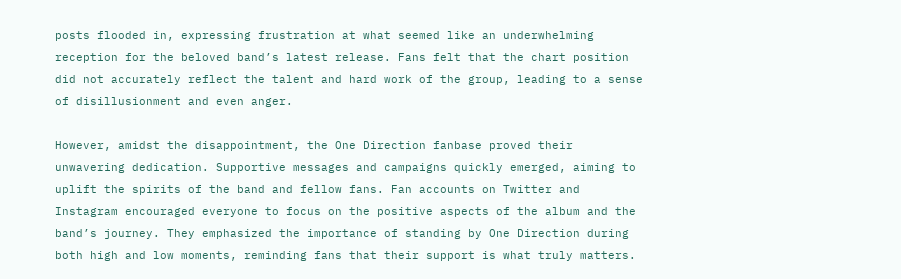posts flooded in, expressing frustration at what seemed like an underwhelming reception for the beloved band’s latest release. Fans felt that the chart position did not accurately reflect the talent and hard work of the group, leading to a sense of disillusionment and even anger.

However, amidst the disappointment, the One Direction fanbase proved their unwavering dedication. Supportive messages and campaigns quickly emerged, aiming to uplift the spirits of the band and fellow fans. Fan accounts on Twitter and Instagram encouraged everyone to focus on the positive aspects of the album and the band’s journey. They emphasized the importance of standing by One Direction during both high and low moments, reminding fans that their support is what truly matters.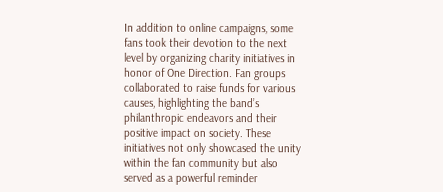In addition to online campaigns, some fans took their devotion to the next level by organizing charity initiatives in honor of One Direction. Fan groups collaborated to raise funds for various causes, highlighting the band’s philanthropic endeavors and their positive impact on society. These initiatives not only showcased the unity within the fan community but also served as a powerful reminder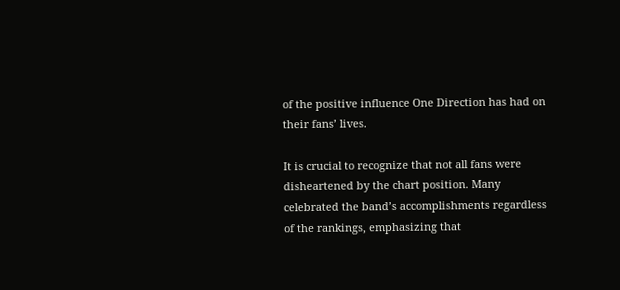of the positive influence One Direction has had on their fans’ lives.

It is crucial to recognize that not all fans were disheartened by the chart position. Many celebrated the band’s accomplishments regardless of the rankings, emphasizing that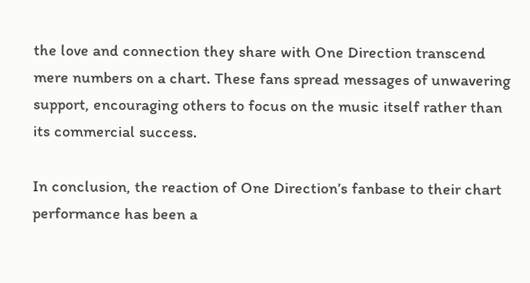the love and connection they share with One Direction transcend mere numbers on a chart. These fans spread messages of unwavering support, encouraging others to focus on the music itself rather than its commercial success.

In conclusion, the reaction of One Direction’s fanbase to their chart performance has been a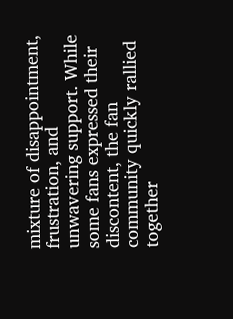mixture of disappointment, frustration, and unwavering support. While some fans expressed their discontent, the fan community quickly rallied together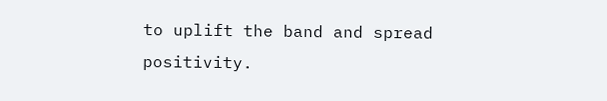to uplift the band and spread positivity.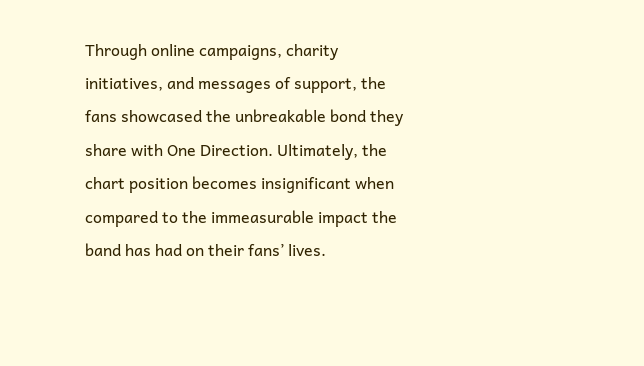Through online campaigns, charity initiatives, and messages of support, the fans showcased the unbreakable bond they share with One Direction. Ultimately, the chart position becomes insignificant when compared to the immeasurable impact the band has had on their fans’ lives.